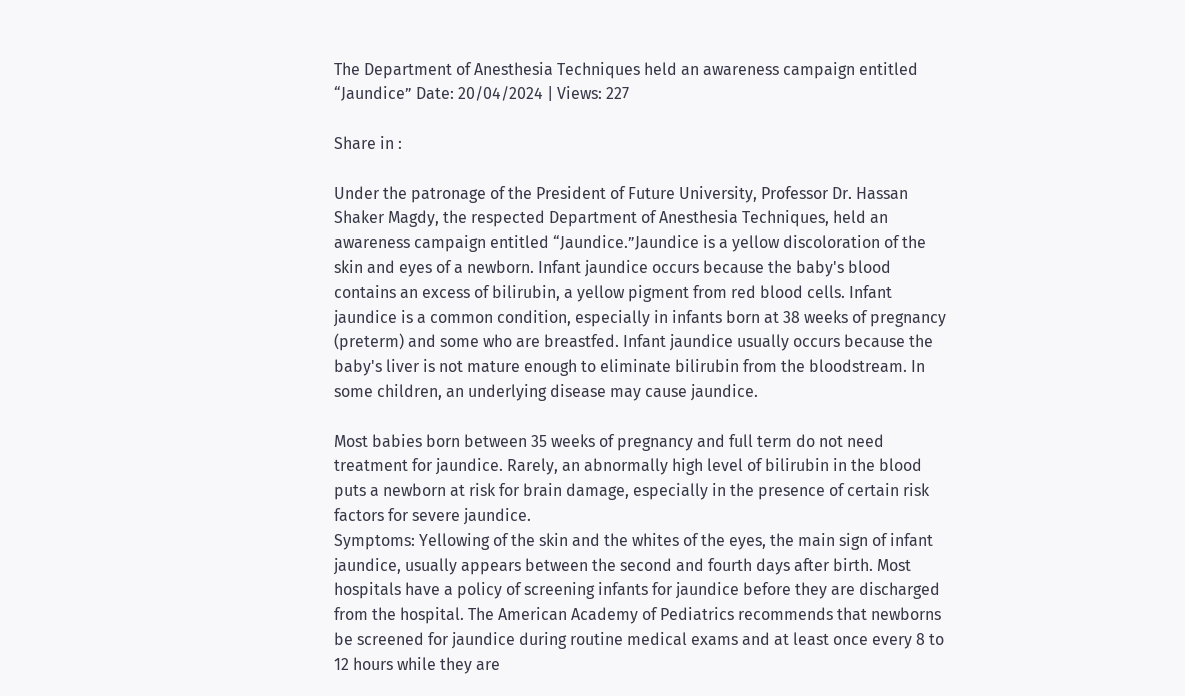The Department of Anesthesia Techniques held an awareness campaign entitled “Jaundice” Date: 20/04/2024 | Views: 227

Share in :

Under the patronage of the President of Future University, Professor Dr. Hassan Shaker Magdy, the respected Department of Anesthesia Techniques, held an awareness campaign entitled “Jaundice.”Jaundice is a yellow discoloration of the skin and eyes of a newborn. Infant jaundice occurs because the baby's blood contains an excess of bilirubin, a yellow pigment from red blood cells. Infant jaundice is a common condition, especially in infants born at 38 weeks of pregnancy (preterm) and some who are breastfed. Infant jaundice usually occurs because the baby's liver is not mature enough to eliminate bilirubin from the bloodstream. In some children, an underlying disease may cause jaundice.

Most babies born between 35 weeks of pregnancy and full term do not need treatment for jaundice. Rarely, an abnormally high level of bilirubin in the blood puts a newborn at risk for brain damage, especially in the presence of certain risk factors for severe jaundice.
Symptoms: Yellowing of the skin and the whites of the eyes, the main sign of infant jaundice, usually appears between the second and fourth days after birth. Most hospitals have a policy of screening infants for jaundice before they are discharged from the hospital. The American Academy of Pediatrics recommends that newborns be screened for jaundice during routine medical exams and at least once every 8 to 12 hours while they are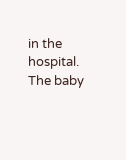in the hospital.
The baby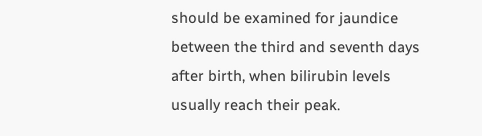should be examined for jaundice between the third and seventh days after birth, when bilirubin levels usually reach their peak.